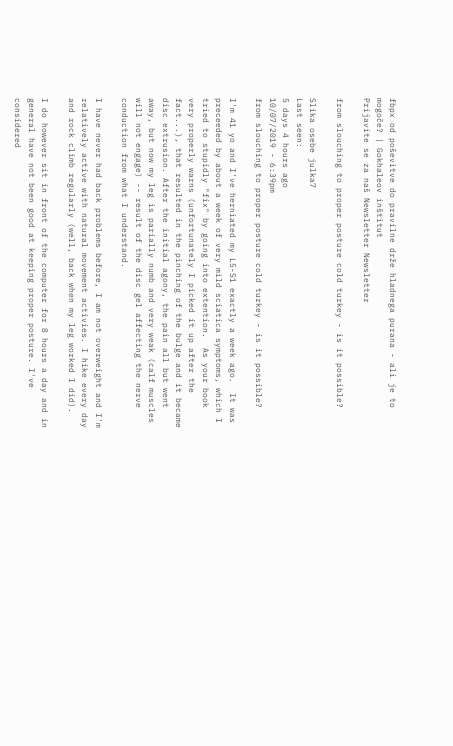fbpx od poševitve do pravilne drže hladnega purana - ali je to mogoče? | Gokhaleov inštitut
Prijavite se za naš Newsletter Newsletter

from slouching to proper posture cold turkey - is it possible?

Slika osebe julka7
Last seen:
5 days 4 hours ago
10/07/2019 - 6:39pm
from slouching to proper posture cold turkey - is it possible?

I'm 41 yo and I've herniated my L5-S1 exactly a week ago.  It was preceeded by about a week of very mild sciatica symptoms, which I tried to stupidly "fix" by going into extention.  As your book very properly warns (unfortunately I picked it up after the fact...), that resulted in the pinching of the bulge and it became disc extrusion. After the initial agony, the pain all but went away, but now my leg is parially numb and very weak (calf muscles will not engage) -- result of the disc gel affecting the nerve conduction from what I understand.

I have never had back problems before, I am not overweight and I'm relatively active with natural movement activies. I hike every day and rock climb regularly (well, back when my leg worked I did).

I do however sit in front of the computer for 8 hours a day and in general have not been good at keeping proper posture. I've considered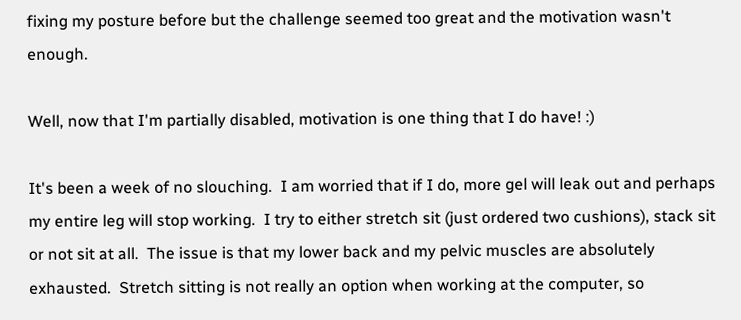fixing my posture before but the challenge seemed too great and the motivation wasn't enough.

Well, now that I'm partially disabled, motivation is one thing that I do have! :)

It's been a week of no slouching.  I am worried that if I do, more gel will leak out and perhaps my entire leg will stop working.  I try to either stretch sit (just ordered two cushions), stack sit  or not sit at all.  The issue is that my lower back and my pelvic muscles are absolutely exhausted.  Stretch sitting is not really an option when working at the computer, so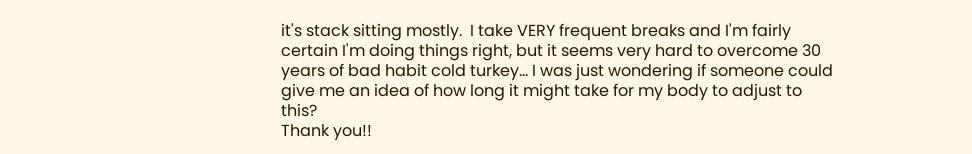it's stack sitting mostly.  I take VERY frequent breaks and I'm fairly certain I'm doing things right, but it seems very hard to overcome 30 years of bad habit cold turkey... I was just wondering if someone could give me an idea of how long it might take for my body to adjust to this?
Thank you!!